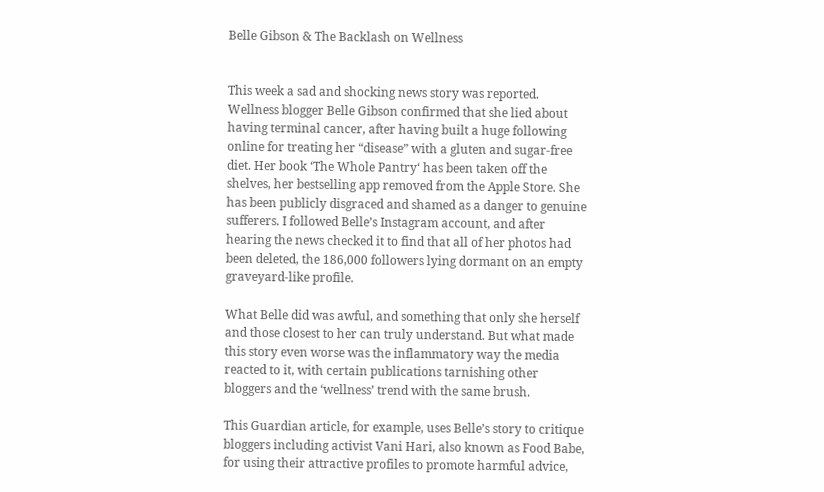Belle Gibson & The Backlash on Wellness


This week a sad and shocking news story was reported. Wellness blogger Belle Gibson confirmed that she lied about having terminal cancer, after having built a huge following online for treating her “disease” with a gluten and sugar-free diet. Her book ‘The Whole Pantry‘ has been taken off the shelves, her bestselling app removed from the Apple Store. She has been publicly disgraced and shamed as a danger to genuine sufferers. I followed Belle’s Instagram account, and after hearing the news checked it to find that all of her photos had been deleted, the 186,000 followers lying dormant on an empty graveyard-like profile.

What Belle did was awful, and something that only she herself and those closest to her can truly understand. But what made this story even worse was the inflammatory way the media reacted to it, with certain publications tarnishing other bloggers and the ‘wellness’ trend with the same brush.

This Guardian article, for example, uses Belle’s story to critique bloggers including activist Vani Hari, also known as Food Babe, for using their attractive profiles to promote harmful advice,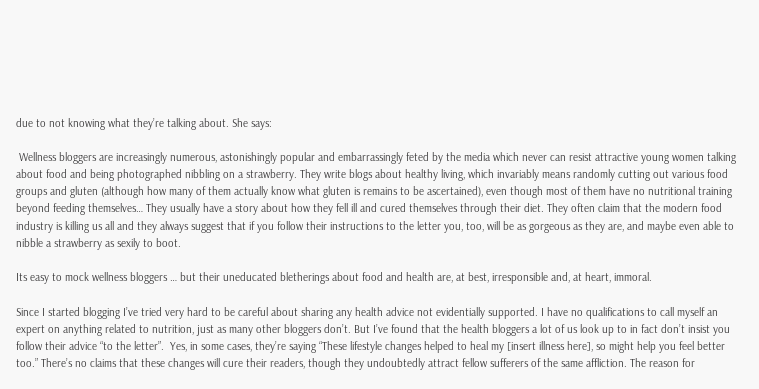due to not knowing what they’re talking about. She says:

 Wellness bloggers are increasingly numerous, astonishingly popular and embarrassingly feted by the media which never can resist attractive young women talking about food and being photographed nibbling on a strawberry. They write blogs about healthy living, which invariably means randomly cutting out various food groups and gluten (although how many of them actually know what gluten is remains to be ascertained), even though most of them have no nutritional training beyond feeding themselves… They usually have a story about how they fell ill and cured themselves through their diet. They often claim that the modern food industry is killing us all and they always suggest that if you follow their instructions to the letter you, too, will be as gorgeous as they are, and maybe even able to nibble a strawberry as sexily to boot.

Its easy to mock wellness bloggers … but their uneducated bletherings about food and health are, at best, irresponsible and, at heart, immoral.

Since I started blogging I’ve tried very hard to be careful about sharing any health advice not evidentially supported. I have no qualifications to call myself an expert on anything related to nutrition, just as many other bloggers don’t. But I’ve found that the health bloggers a lot of us look up to in fact don’t insist you follow their advice “to the letter”.  Yes, in some cases, they’re saying “These lifestyle changes helped to heal my [insert illness here], so might help you feel better too.” There’s no claims that these changes will cure their readers, though they undoubtedly attract fellow sufferers of the same affliction. The reason for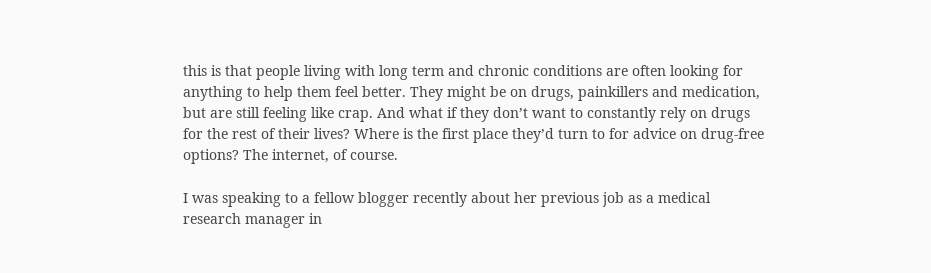this is that people living with long term and chronic conditions are often looking for anything to help them feel better. They might be on drugs, painkillers and medication, but are still feeling like crap. And what if they don’t want to constantly rely on drugs for the rest of their lives? Where is the first place they’d turn to for advice on drug-free options? The internet, of course.

I was speaking to a fellow blogger recently about her previous job as a medical research manager in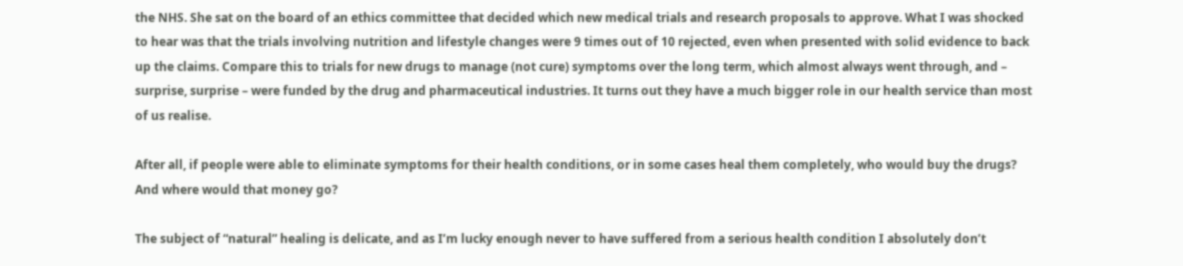the NHS. She sat on the board of an ethics committee that decided which new medical trials and research proposals to approve. What I was shocked to hear was that the trials involving nutrition and lifestyle changes were 9 times out of 10 rejected, even when presented with solid evidence to back up the claims. Compare this to trials for new drugs to manage (not cure) symptoms over the long term, which almost always went through, and – surprise, surprise – were funded by the drug and pharmaceutical industries. It turns out they have a much bigger role in our health service than most of us realise.

After all, if people were able to eliminate symptoms for their health conditions, or in some cases heal them completely, who would buy the drugs? And where would that money go?

The subject of “natural” healing is delicate, and as I’m lucky enough never to have suffered from a serious health condition I absolutely don’t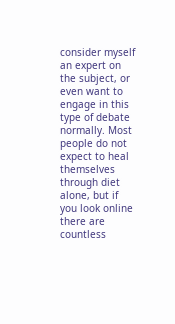consider myself an expert on the subject, or even want to engage in this type of debate normally. Most people do not expect to heal themselves through diet alone, but if you look online there are countless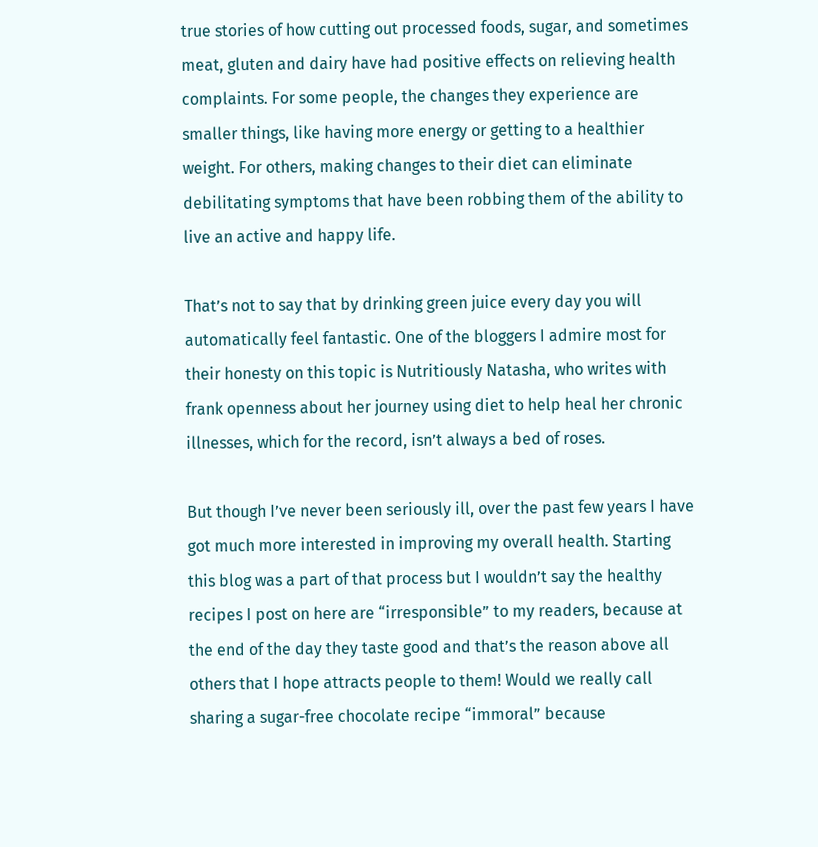true stories of how cutting out processed foods, sugar, and sometimes meat, gluten and dairy have had positive effects on relieving health complaints. For some people, the changes they experience are smaller things, like having more energy or getting to a healthier weight. For others, making changes to their diet can eliminate debilitating symptoms that have been robbing them of the ability to live an active and happy life.

That’s not to say that by drinking green juice every day you will automatically feel fantastic. One of the bloggers I admire most for their honesty on this topic is Nutritiously Natasha, who writes with frank openness about her journey using diet to help heal her chronic illnesses, which for the record, isn’t always a bed of roses.

But though I’ve never been seriously ill, over the past few years I have got much more interested in improving my overall health. Starting this blog was a part of that process but I wouldn’t say the healthy recipes I post on here are “irresponsible” to my readers, because at the end of the day they taste good and that’s the reason above all others that I hope attracts people to them! Would we really call sharing a sugar-free chocolate recipe “immoral” because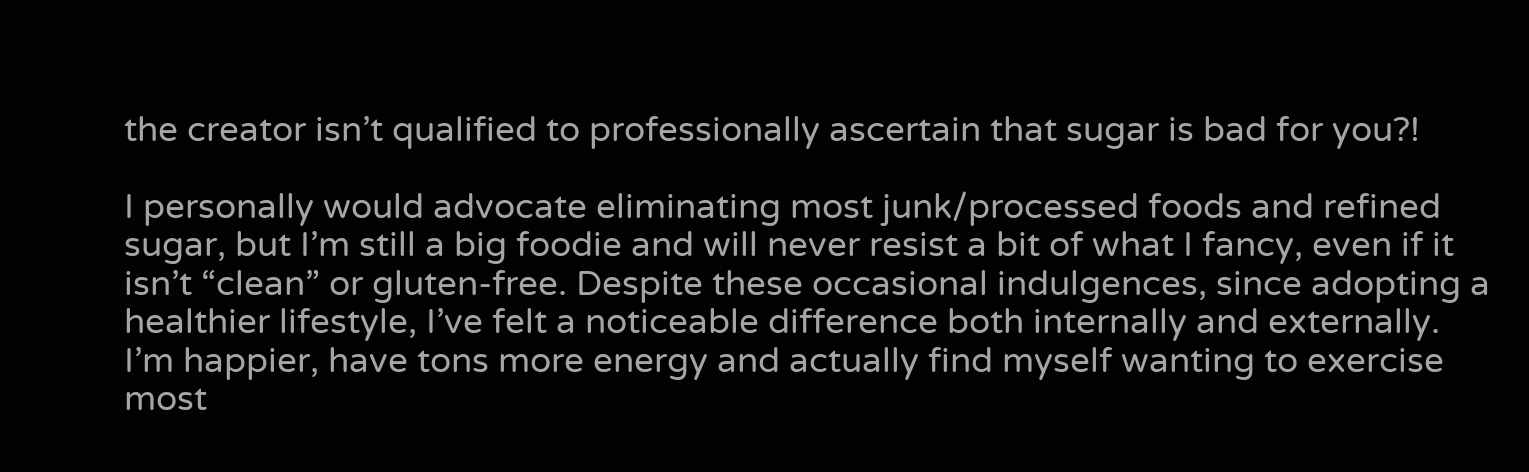the creator isn’t qualified to professionally ascertain that sugar is bad for you?!

I personally would advocate eliminating most junk/processed foods and refined sugar, but I’m still a big foodie and will never resist a bit of what I fancy, even if it isn’t “clean” or gluten-free. Despite these occasional indulgences, since adopting a healthier lifestyle, I’ve felt a noticeable difference both internally and externally. I’m happier, have tons more energy and actually find myself wanting to exercise most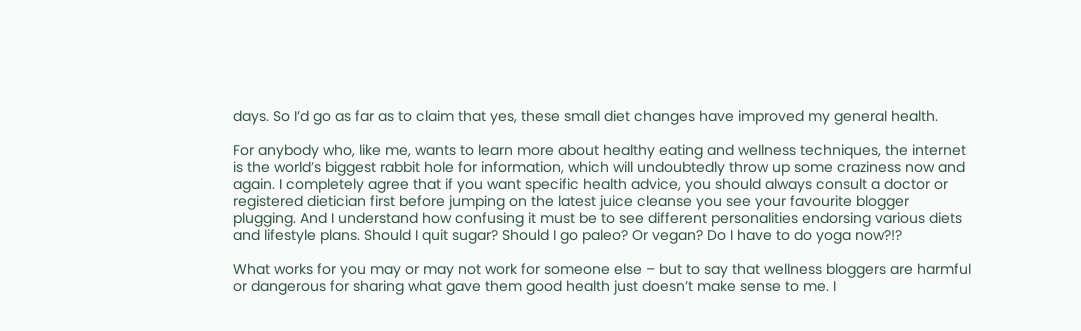days. So I’d go as far as to claim that yes, these small diet changes have improved my general health.

For anybody who, like me, wants to learn more about healthy eating and wellness techniques, the internet is the world’s biggest rabbit hole for information, which will undoubtedly throw up some craziness now and again. I completely agree that if you want specific health advice, you should always consult a doctor or registered dietician first before jumping on the latest juice cleanse you see your favourite blogger plugging. And I understand how confusing it must be to see different personalities endorsing various diets and lifestyle plans. Should I quit sugar? Should I go paleo? Or vegan? Do I have to do yoga now?!?

What works for you may or may not work for someone else – but to say that wellness bloggers are harmful or dangerous for sharing what gave them good health just doesn’t make sense to me. I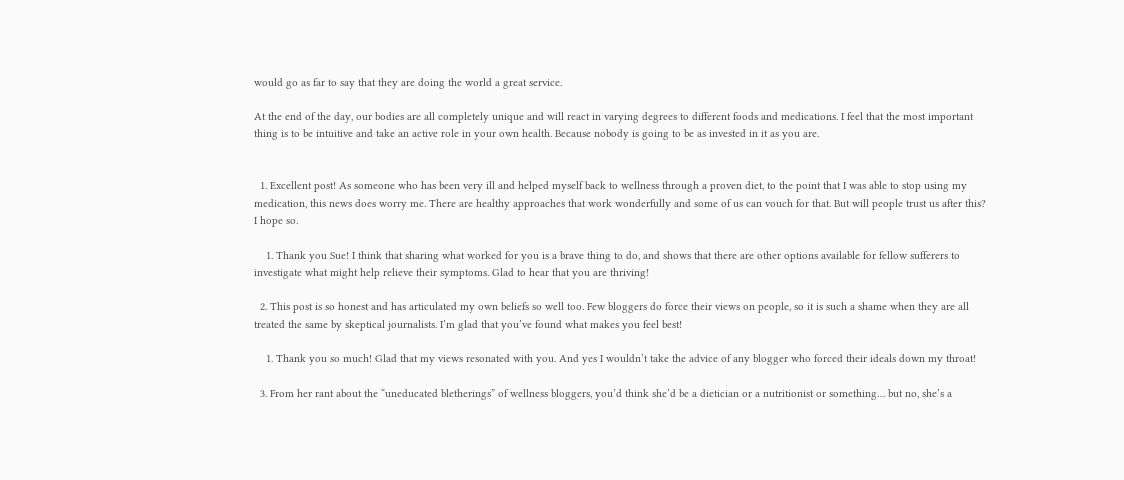would go as far to say that they are doing the world a great service.

At the end of the day, our bodies are all completely unique and will react in varying degrees to different foods and medications. I feel that the most important thing is to be intuitive and take an active role in your own health. Because nobody is going to be as invested in it as you are.


  1. Excellent post! As someone who has been very ill and helped myself back to wellness through a proven diet, to the point that I was able to stop using my medication, this news does worry me. There are healthy approaches that work wonderfully and some of us can vouch for that. But will people trust us after this? I hope so.

    1. Thank you Sue! I think that sharing what worked for you is a brave thing to do, and shows that there are other options available for fellow sufferers to investigate what might help relieve their symptoms. Glad to hear that you are thriving!

  2. This post is so honest and has articulated my own beliefs so well too. Few bloggers do force their views on people, so it is such a shame when they are all treated the same by skeptical journalists. I’m glad that you’ve found what makes you feel best!

    1. Thank you so much! Glad that my views resonated with you. And yes I wouldn’t take the advice of any blogger who forced their ideals down my throat!

  3. From her rant about the “uneducated bletherings” of wellness bloggers, you’d think she’d be a dietician or a nutritionist or something… but no, she’s a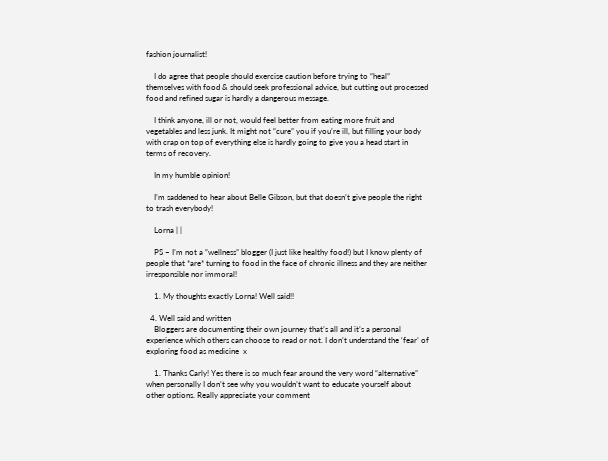fashion journalist!

    I do agree that people should exercise caution before trying to “heal” themselves with food & should seek professional advice, but cutting out processed food and refined sugar is hardly a dangerous message.

    I think anyone, ill or not, would feel better from eating more fruit and vegetables and less junk. It might not “cure” you if you’re ill, but filling your body with crap on top of everything else is hardly going to give you a head start in terms of recovery.

    In my humble opinion!

    I’m saddened to hear about Belle Gibson, but that doesn’t give people the right to trash everybody!

    Lorna | |

    PS – I’m not a “wellness” blogger (I just like healthy food!) but I know plenty of people that *are* turning to food in the face of chronic illness and they are neither irresponsible nor immoral!

    1. My thoughts exactly Lorna! Well said!!

  4. Well said and written
    Bloggers are documenting their own journey that’s all and it’s a personal experience which others can choose to read or not. I don’t understand the ‘fear’ of exploring food as medicine  x

    1. Thanks Carly! Yes there is so much fear around the very word “alternative” when personally I don’t see why you wouldn’t want to educate yourself about other options. Really appreciate your comment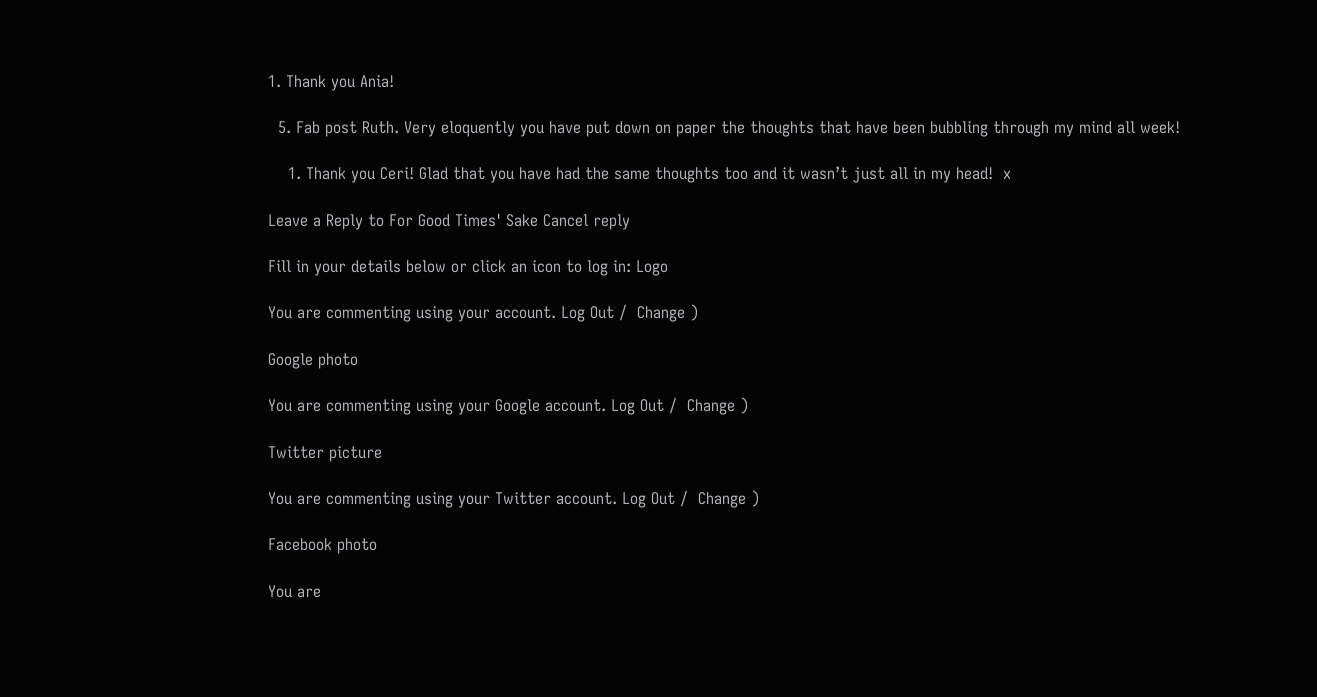1. Thank you Ania!

  5. Fab post Ruth. Very eloquently you have put down on paper the thoughts that have been bubbling through my mind all week!

    1. Thank you Ceri! Glad that you have had the same thoughts too and it wasn’t just all in my head!  x

Leave a Reply to For Good Times' Sake Cancel reply

Fill in your details below or click an icon to log in: Logo

You are commenting using your account. Log Out /  Change )

Google photo

You are commenting using your Google account. Log Out /  Change )

Twitter picture

You are commenting using your Twitter account. Log Out /  Change )

Facebook photo

You are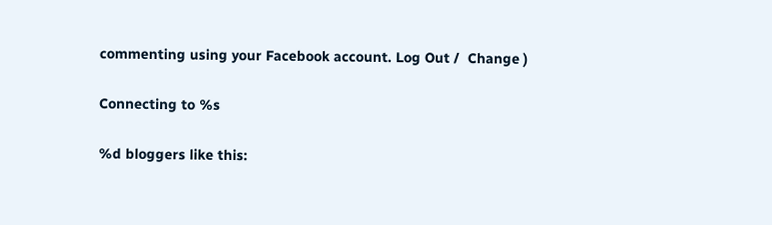commenting using your Facebook account. Log Out /  Change )

Connecting to %s

%d bloggers like this: